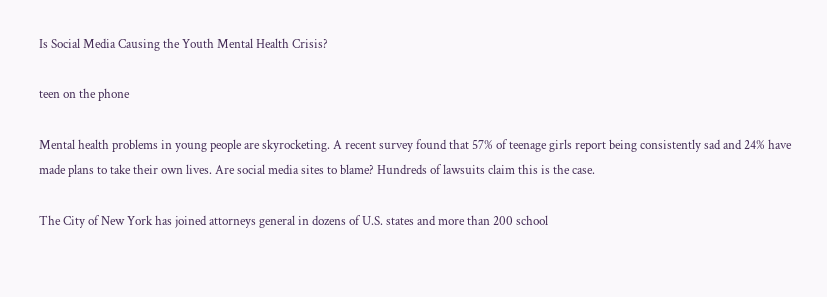Is Social Media Causing the Youth Mental Health Crisis?

teen on the phone

Mental health problems in young people are skyrocketing. A recent survey found that 57% of teenage girls report being consistently sad and 24% have made plans to take their own lives. Are social media sites to blame? Hundreds of lawsuits claim this is the case.

The City of New York has joined attorneys general in dozens of U.S. states and more than 200 school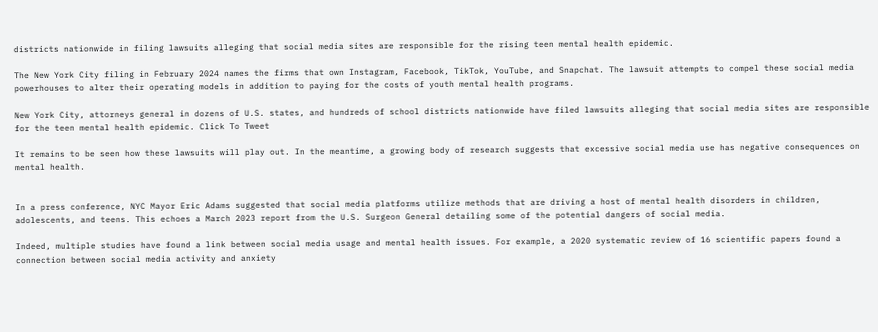districts nationwide in filing lawsuits alleging that social media sites are responsible for the rising teen mental health epidemic.

The New York City filing in February 2024 names the firms that own Instagram, Facebook, TikTok, YouTube, and Snapchat. The lawsuit attempts to compel these social media powerhouses to alter their operating models in addition to paying for the costs of youth mental health programs.

New York City, attorneys general in dozens of U.S. states, and hundreds of school districts nationwide have filed lawsuits alleging that social media sites are responsible for the teen mental health epidemic. Click To Tweet

It remains to be seen how these lawsuits will play out. In the meantime, a growing body of research suggests that excessive social media use has negative consequences on mental health.


In a press conference, NYC Mayor Eric Adams suggested that social media platforms utilize methods that are driving a host of mental health disorders in children, adolescents, and teens. This echoes a March 2023 report from the U.S. Surgeon General detailing some of the potential dangers of social media.

Indeed, multiple studies have found a link between social media usage and mental health issues. For example, a 2020 systematic review of 16 scientific papers found a connection between social media activity and anxiety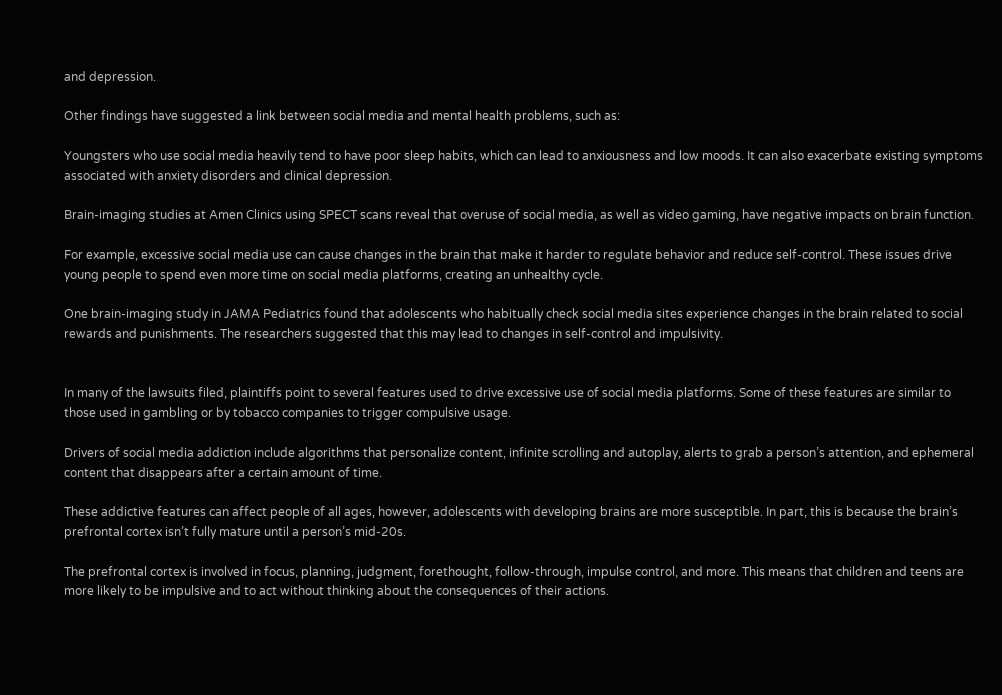and depression.

Other findings have suggested a link between social media and mental health problems, such as:

Youngsters who use social media heavily tend to have poor sleep habits, which can lead to anxiousness and low moods. It can also exacerbate existing symptoms associated with anxiety disorders and clinical depression.

Brain-imaging studies at Amen Clinics using SPECT scans reveal that overuse of social media, as well as video gaming, have negative impacts on brain function.

For example, excessive social media use can cause changes in the brain that make it harder to regulate behavior and reduce self-control. These issues drive young people to spend even more time on social media platforms, creating an unhealthy cycle.

One brain-imaging study in JAMA Pediatrics found that adolescents who habitually check social media sites experience changes in the brain related to social rewards and punishments. The researchers suggested that this may lead to changes in self-control and impulsivity.


In many of the lawsuits filed, plaintiffs point to several features used to drive excessive use of social media platforms. Some of these features are similar to those used in gambling or by tobacco companies to trigger compulsive usage.

Drivers of social media addiction include algorithms that personalize content, infinite scrolling and autoplay, alerts to grab a person’s attention, and ephemeral content that disappears after a certain amount of time.

These addictive features can affect people of all ages, however, adolescents with developing brains are more susceptible. In part, this is because the brain’s prefrontal cortex isn’t fully mature until a person’s mid-20s.

The prefrontal cortex is involved in focus, planning, judgment, forethought, follow-through, impulse control, and more. This means that children and teens are more likely to be impulsive and to act without thinking about the consequences of their actions.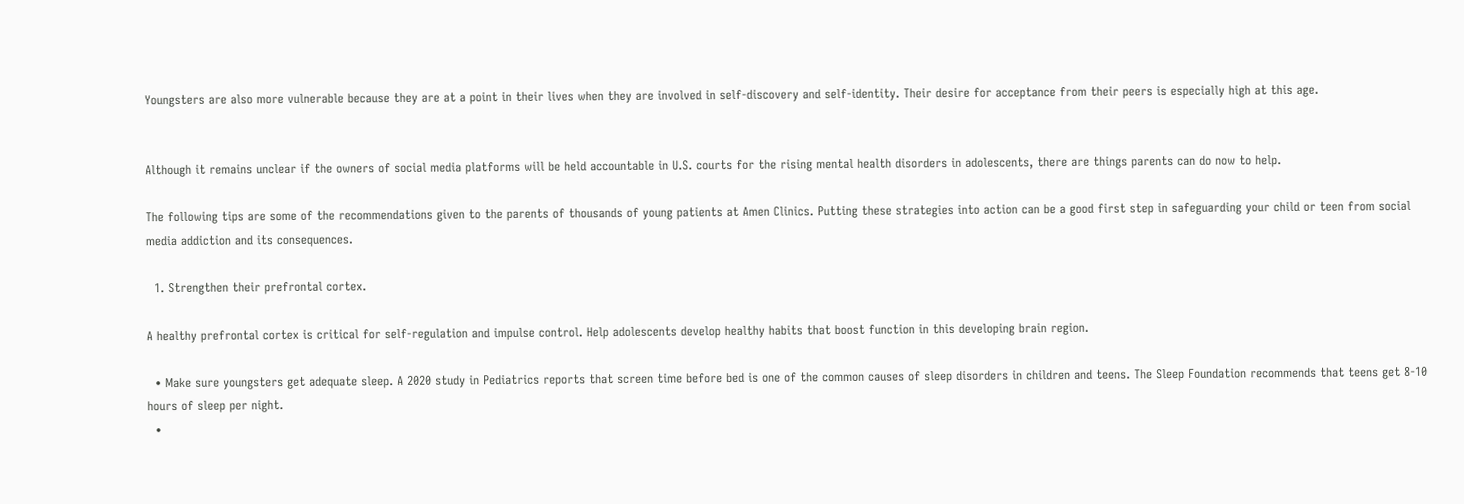Youngsters are also more vulnerable because they are at a point in their lives when they are involved in self-discovery and self-identity. Their desire for acceptance from their peers is especially high at this age.


Although it remains unclear if the owners of social media platforms will be held accountable in U.S. courts for the rising mental health disorders in adolescents, there are things parents can do now to help.

The following tips are some of the recommendations given to the parents of thousands of young patients at Amen Clinics. Putting these strategies into action can be a good first step in safeguarding your child or teen from social media addiction and its consequences.

  1. Strengthen their prefrontal cortex.

A healthy prefrontal cortex is critical for self-regulation and impulse control. Help adolescents develop healthy habits that boost function in this developing brain region.

  • Make sure youngsters get adequate sleep. A 2020 study in Pediatrics reports that screen time before bed is one of the common causes of sleep disorders in children and teens. The Sleep Foundation recommends that teens get 8-10 hours of sleep per night.
  •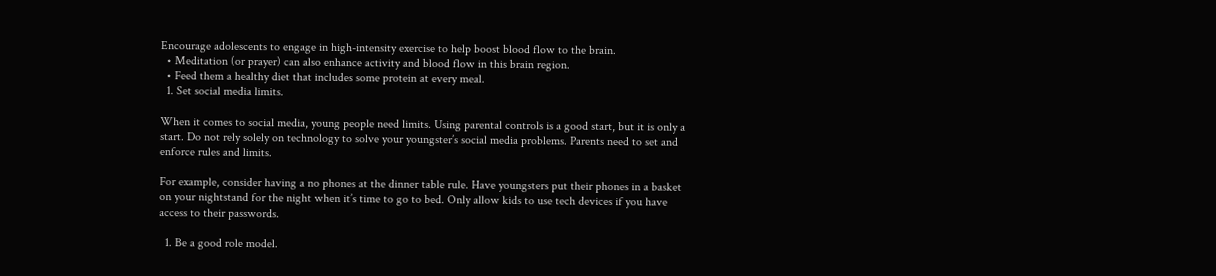Encourage adolescents to engage in high-intensity exercise to help boost blood flow to the brain.
  • Meditation (or prayer) can also enhance activity and blood flow in this brain region.
  • Feed them a healthy diet that includes some protein at every meal.
  1. Set social media limits.

When it comes to social media, young people need limits. Using parental controls is a good start, but it is only a start. Do not rely solely on technology to solve your youngster’s social media problems. Parents need to set and enforce rules and limits.

For example, consider having a no phones at the dinner table rule. Have youngsters put their phones in a basket on your nightstand for the night when it’s time to go to bed. Only allow kids to use tech devices if you have access to their passwords.

  1. Be a good role model.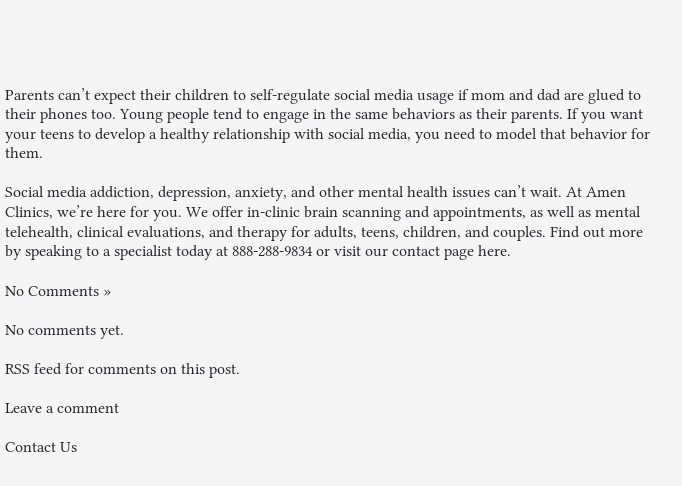Parents can’t expect their children to self-regulate social media usage if mom and dad are glued to their phones too. Young people tend to engage in the same behaviors as their parents. If you want your teens to develop a healthy relationship with social media, you need to model that behavior for them.

Social media addiction, depression, anxiety, and other mental health issues can’t wait. At Amen Clinics, we’re here for you. We offer in-clinic brain scanning and appointments, as well as mental telehealth, clinical evaluations, and therapy for adults, teens, children, and couples. Find out more by speaking to a specialist today at 888-288-9834 or visit our contact page here.

No Comments »

No comments yet.

RSS feed for comments on this post.

Leave a comment

Contact Us